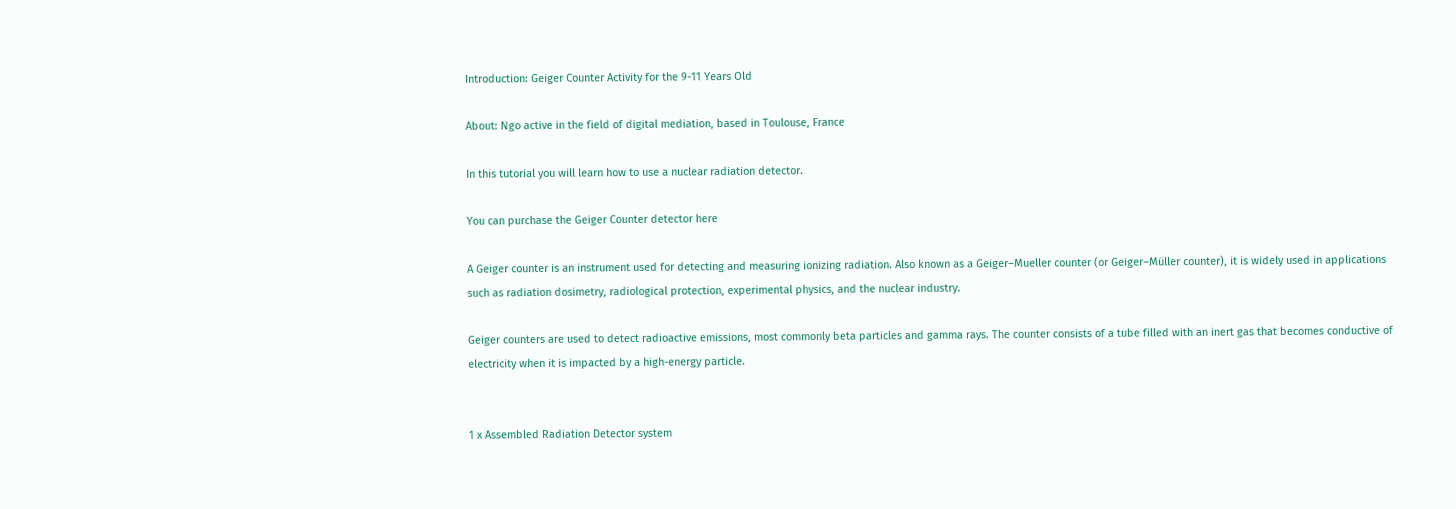Introduction: Geiger Counter Activity for the 9-11 Years Old

About: Ngo active in the field of digital mediation, based in Toulouse, France

In this tutorial you will learn how to use a nuclear radiation detector.

You can purchase the Geiger Counter detector here

A Geiger counter is an instrument used for detecting and measuring ionizing radiation. Also known as a Geiger–Mueller counter (or Geiger–Müller counter), it is widely used in applications such as radiation dosimetry, radiological protection, experimental physics, and the nuclear industry.

Geiger counters are used to detect radioactive emissions, most commonly beta particles and gamma rays. The counter consists of a tube filled with an inert gas that becomes conductive of electricity when it is impacted by a high-energy particle.


1 x Assembled Radiation Detector system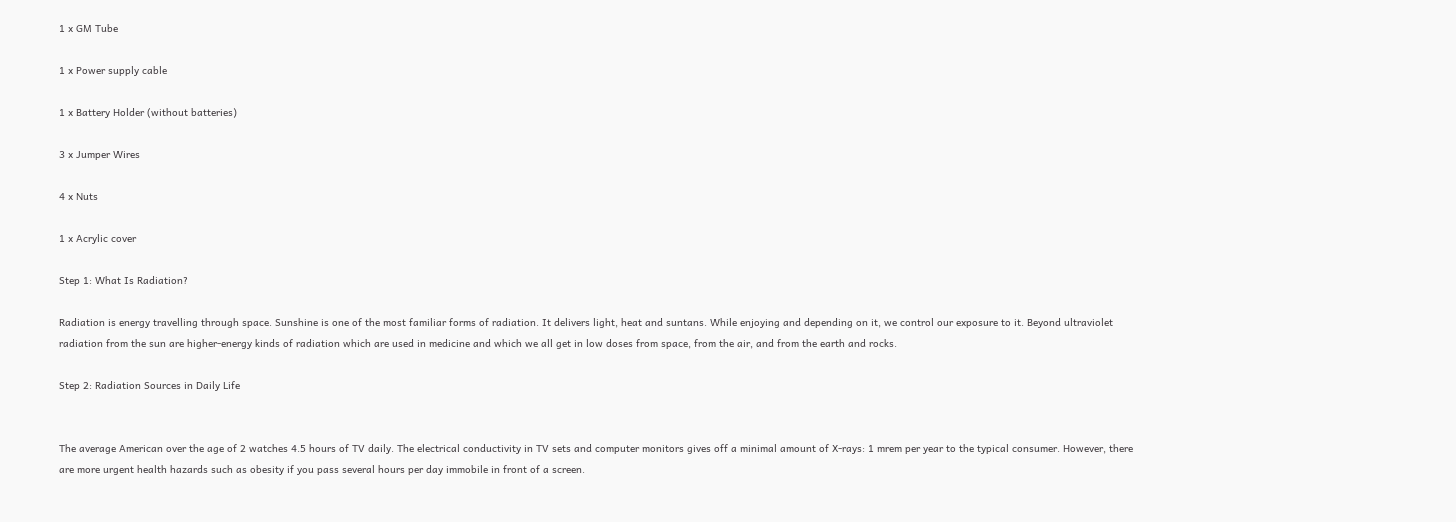1 x GM Tube

1 x Power supply cable

1 x Battery Holder (without batteries)

3 x Jumper Wires

4 x Nuts

1 x Acrylic cover

Step 1: What Is Radiation?

Radiation is energy travelling through space. Sunshine is one of the most familiar forms of radiation. It delivers light, heat and suntans. While enjoying and depending on it, we control our exposure to it. Beyond ultraviolet radiation from the sun are higher-energy kinds of radiation which are used in medicine and which we all get in low doses from space, from the air, and from the earth and rocks.

Step 2: Radiation Sources in Daily Life


The average American over the age of 2 watches 4.5 hours of TV daily. The electrical conductivity in TV sets and computer monitors gives off a minimal amount of X-rays: 1 mrem per year to the typical consumer. However, there are more urgent health hazards such as obesity if you pass several hours per day immobile in front of a screen.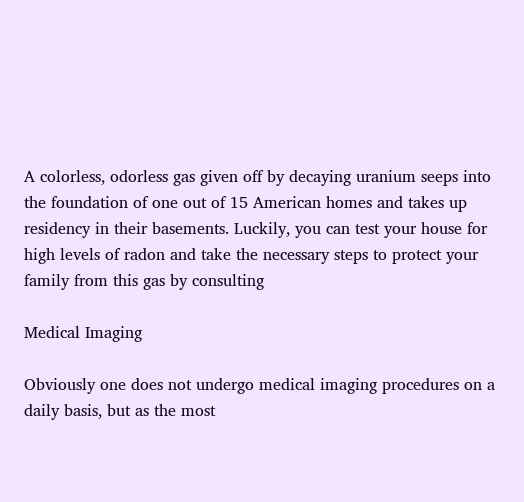A colorless, odorless gas given off by decaying uranium seeps into the foundation of one out of 15 American homes and takes up residency in their basements. Luckily, you can test your house for high levels of radon and take the necessary steps to protect your family from this gas by consulting

Medical Imaging

Obviously one does not undergo medical imaging procedures on a daily basis, but as the most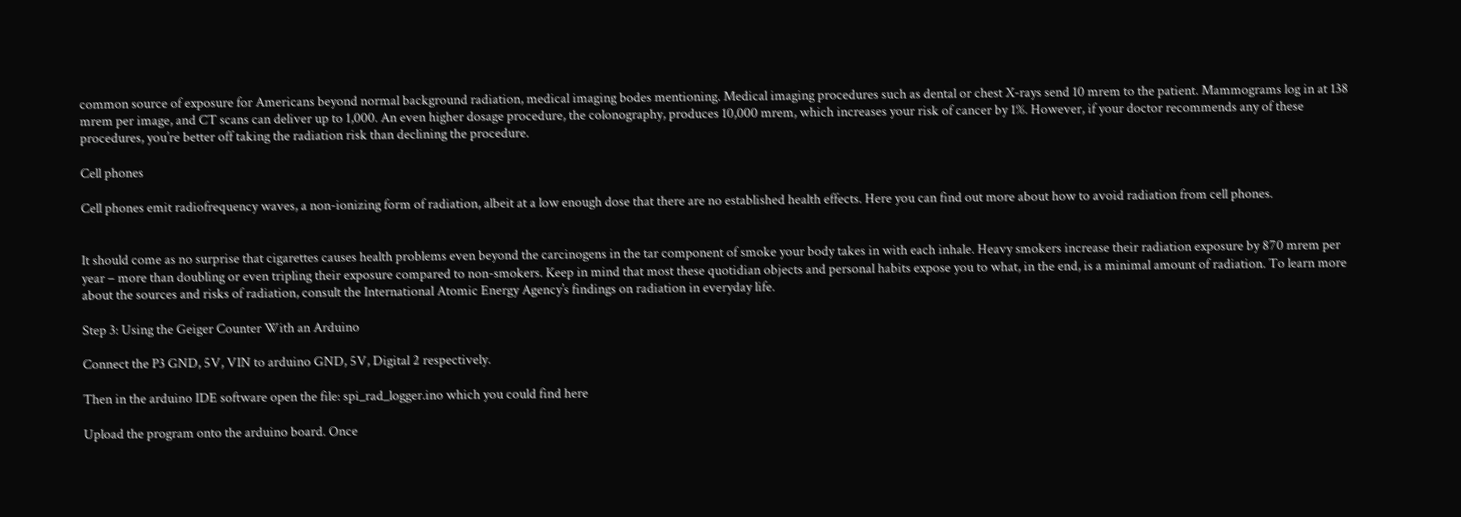common source of exposure for Americans beyond normal background radiation, medical imaging bodes mentioning. Medical imaging procedures such as dental or chest X-rays send 10 mrem to the patient. Mammograms log in at 138 mrem per image, and CT scans can deliver up to 1,000. An even higher dosage procedure, the colonography, produces 10,000 mrem, which increases your risk of cancer by 1%. However, if your doctor recommends any of these procedures, you’re better off taking the radiation risk than declining the procedure.

Cell phones

Cell phones emit radiofrequency waves, a non-ionizing form of radiation, albeit at a low enough dose that there are no established health effects. Here you can find out more about how to avoid radiation from cell phones.


It should come as no surprise that cigarettes causes health problems even beyond the carcinogens in the tar component of smoke your body takes in with each inhale. Heavy smokers increase their radiation exposure by 870 mrem per year – more than doubling or even tripling their exposure compared to non-smokers. Keep in mind that most these quotidian objects and personal habits expose you to what, in the end, is a minimal amount of radiation. To learn more about the sources and risks of radiation, consult the International Atomic Energy Agency’s findings on radiation in everyday life.

Step 3: Using the Geiger Counter With an Arduino

Connect the P3 GND, 5V, VIN to arduino GND, 5V, Digital 2 respectively.

Then in the arduino IDE software open the file: spi_rad_logger.ino which you could find here

Upload the program onto the arduino board. Once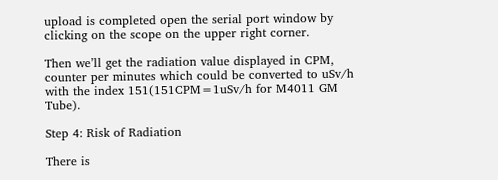upload is completed open the serial port window by clicking on the scope on the upper right corner.

Then we’ll get the radiation value displayed in CPM, counter per minutes which could be converted to uSv/h with the index 151(151CPM=1uSv/h for M4011 GM Tube).

Step 4: Risk of Radiation

There is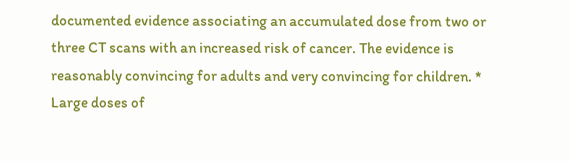documented evidence associating an accumulated dose from two or three CT scans with an increased risk of cancer. The evidence is reasonably convincing for adults and very convincing for children. * Large doses of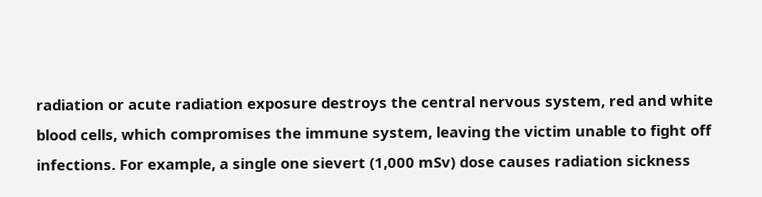radiation or acute radiation exposure destroys the central nervous system, red and white blood cells, which compromises the immune system, leaving the victim unable to fight off infections. For example, a single one sievert (1,000 mSv) dose causes radiation sickness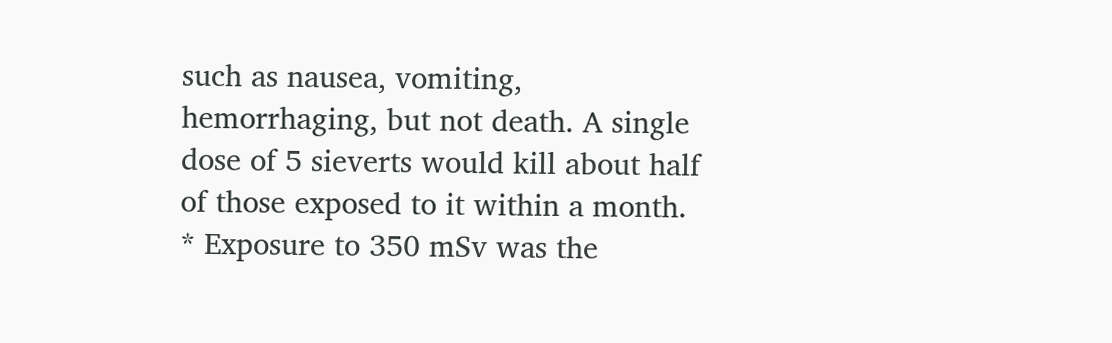such as nausea, vomiting, hemorrhaging, but not death. A single dose of 5 sieverts would kill about half of those exposed to it within a month. * Exposure to 350 mSv was the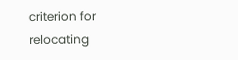criterion for relocating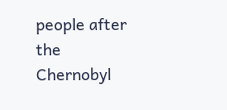people after the Chernobyl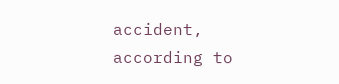accident, according to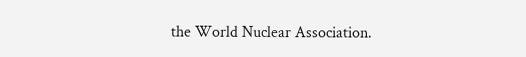the World Nuclear Association.